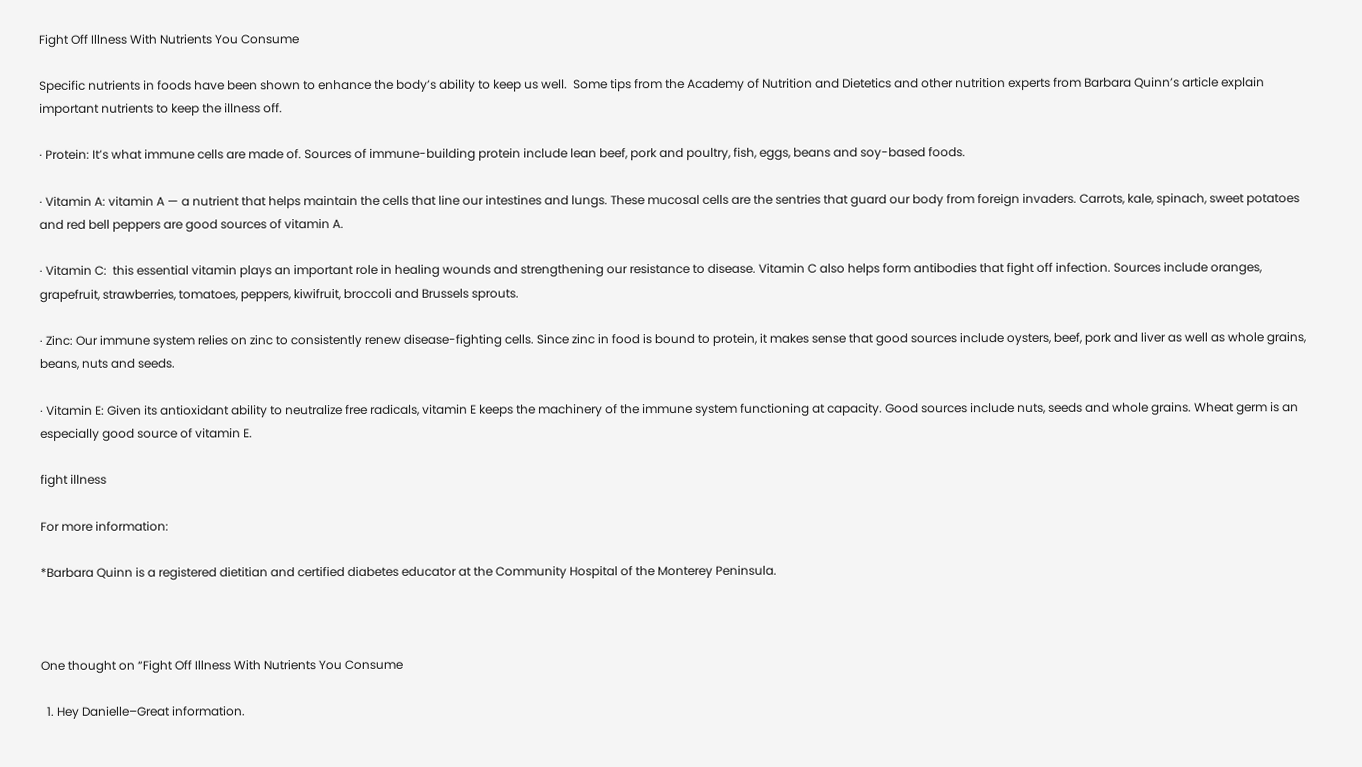Fight Off Illness With Nutrients You Consume

Specific nutrients in foods have been shown to enhance the body’s ability to keep us well.  Some tips from the Academy of Nutrition and Dietetics and other nutrition experts from Barbara Quinn’s article explain important nutrients to keep the illness off.

· Protein: It’s what immune cells are made of. Sources of immune-building protein include lean beef, pork and poultry, fish, eggs, beans and soy-based foods.

· Vitamin A: vitamin A — a nutrient that helps maintain the cells that line our intestines and lungs. These mucosal cells are the sentries that guard our body from foreign invaders. Carrots, kale, spinach, sweet potatoes and red bell peppers are good sources of vitamin A.

· Vitamin C:  this essential vitamin plays an important role in healing wounds and strengthening our resistance to disease. Vitamin C also helps form antibodies that fight off infection. Sources include oranges, grapefruit, strawberries, tomatoes, peppers, kiwifruit, broccoli and Brussels sprouts.

· Zinc: Our immune system relies on zinc to consistently renew disease-fighting cells. Since zinc in food is bound to protein, it makes sense that good sources include oysters, beef, pork and liver as well as whole grains, beans, nuts and seeds.

· Vitamin E: Given its antioxidant ability to neutralize free radicals, vitamin E keeps the machinery of the immune system functioning at capacity. Good sources include nuts, seeds and whole grains. Wheat germ is an especially good source of vitamin E.

fight illness

For more information:

*Barbara Quinn is a registered dietitian and certified diabetes educator at the Community Hospital of the Monterey Peninsula.



One thought on “Fight Off Illness With Nutrients You Consume

  1. Hey Danielle–Great information.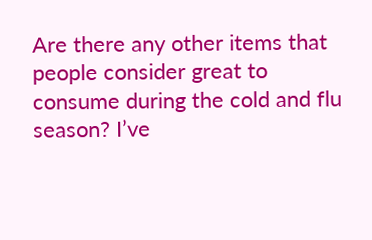Are there any other items that people consider great to consume during the cold and flu season? I’ve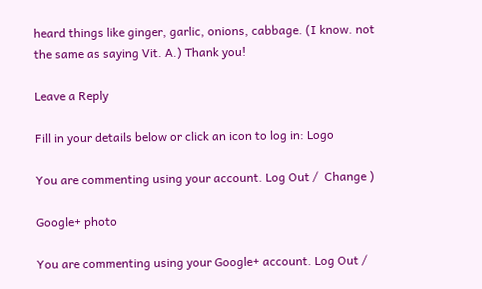heard things like ginger, garlic, onions, cabbage. (I know. not the same as saying Vit. A.) Thank you!

Leave a Reply

Fill in your details below or click an icon to log in: Logo

You are commenting using your account. Log Out /  Change )

Google+ photo

You are commenting using your Google+ account. Log Out /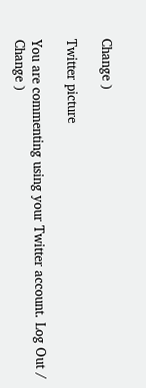Change )

Twitter picture

You are commenting using your Twitter account. Log Out /  Change )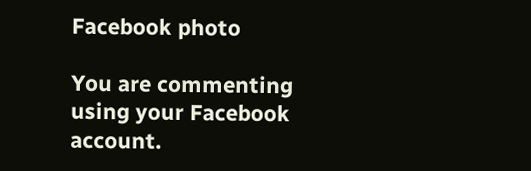Facebook photo

You are commenting using your Facebook account.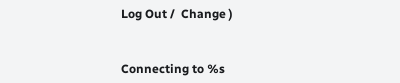Log Out /  Change )


Connecting to %s